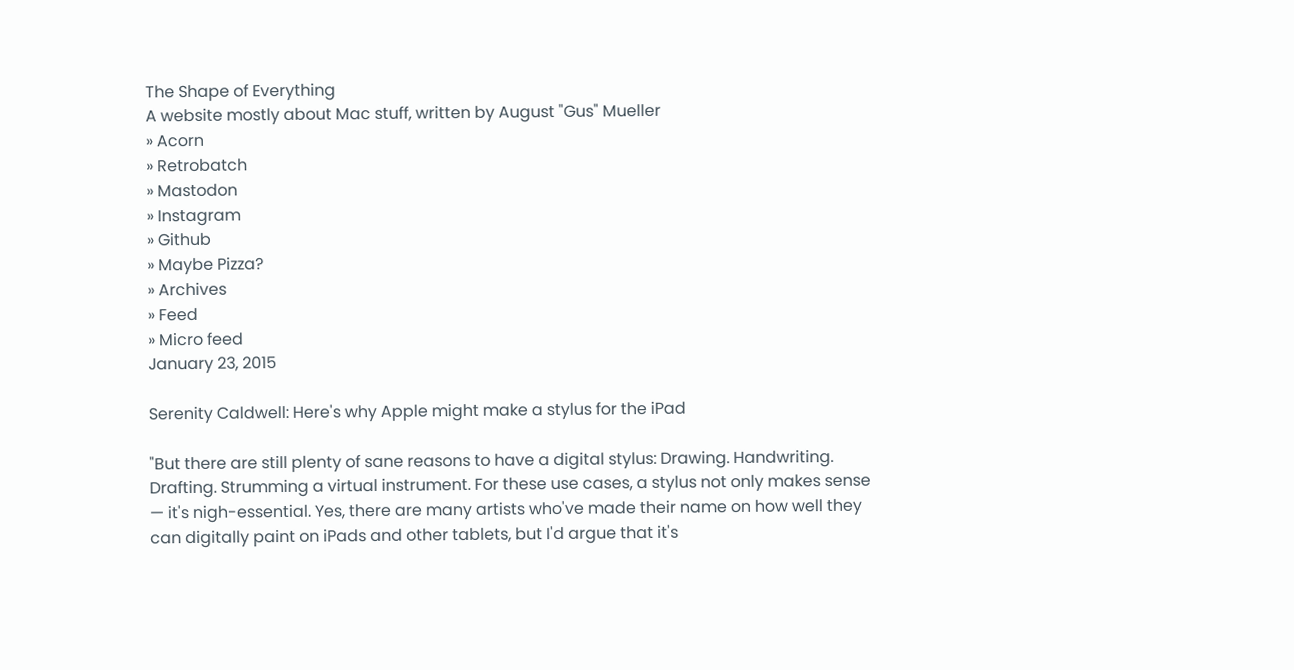The Shape of Everything
A website mostly about Mac stuff, written by August "Gus" Mueller
» Acorn
» Retrobatch
» Mastodon
» Instagram
» Github
» Maybe Pizza?
» Archives
» Feed
» Micro feed
January 23, 2015

Serenity Caldwell: Here's why Apple might make a stylus for the iPad

"But there are still plenty of sane reasons to have a digital stylus: Drawing. Handwriting. Drafting. Strumming a virtual instrument. For these use cases, a stylus not only makes sense — it's nigh-essential. Yes, there are many artists who've made their name on how well they can digitally paint on iPads and other tablets, but I'd argue that it's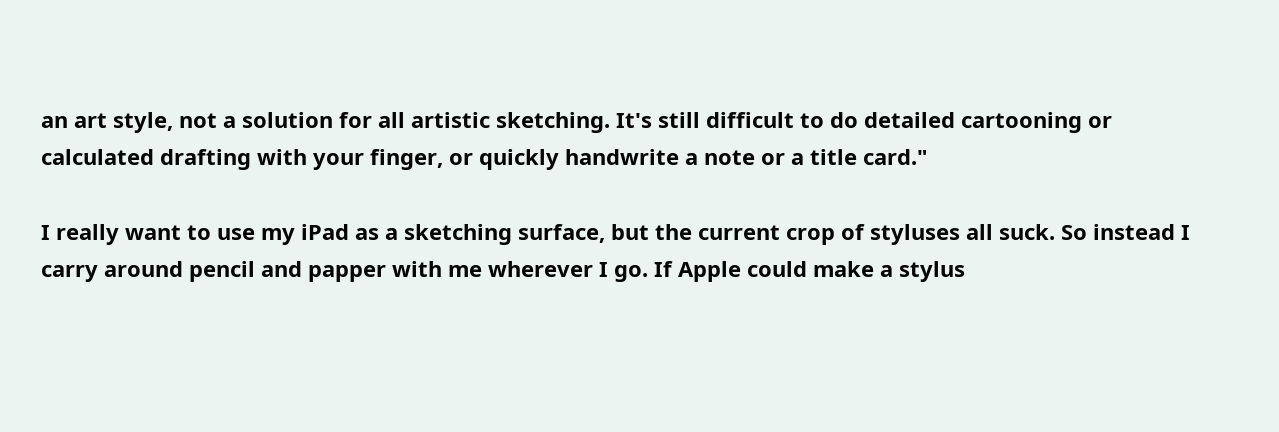an art style, not a solution for all artistic sketching. It's still difficult to do detailed cartooning or calculated drafting with your finger, or quickly handwrite a note or a title card."

I really want to use my iPad as a sketching surface, but the current crop of styluses all suck. So instead I carry around pencil and papper with me wherever I go. If Apple could make a stylus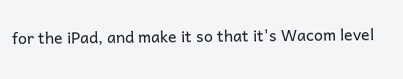for the iPad, and make it so that it's Wacom level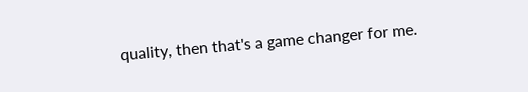quality, then that's a game changer for me.